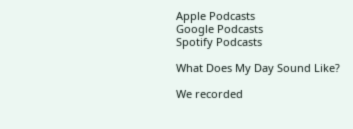Apple Podcasts
Google Podcasts
Spotify Podcasts

What Does My Day Sound Like?

We recorded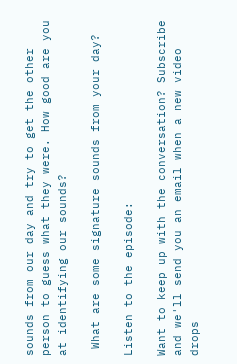sounds from our day and try to get the other person to guess what they were. How good are you at identifying our sounds?

 What are some signature sounds from your day?

Listen to the episode:

Want to keep up with the conversation? Subscribe and we'll send you an email when a new video drops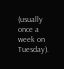(usually once a week on Tuesday).